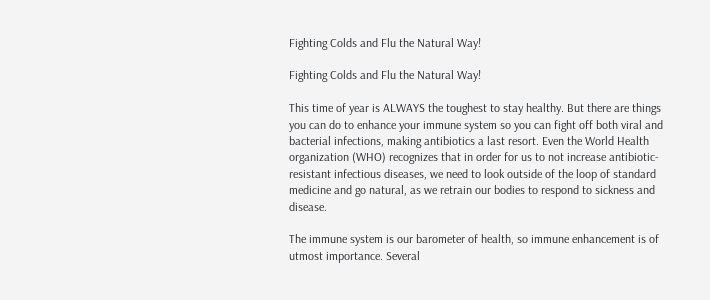Fighting Colds and Flu the Natural Way!

Fighting Colds and Flu the Natural Way!

This time of year is ALWAYS the toughest to stay healthy. But there are things you can do to enhance your immune system so you can fight off both viral and bacterial infections, making antibiotics a last resort. Even the World Health organization (WHO) recognizes that in order for us to not increase antibiotic-resistant infectious diseases, we need to look outside of the loop of standard medicine and go natural, as we retrain our bodies to respond to sickness and disease.

The immune system is our barometer of health, so immune enhancement is of utmost importance. Several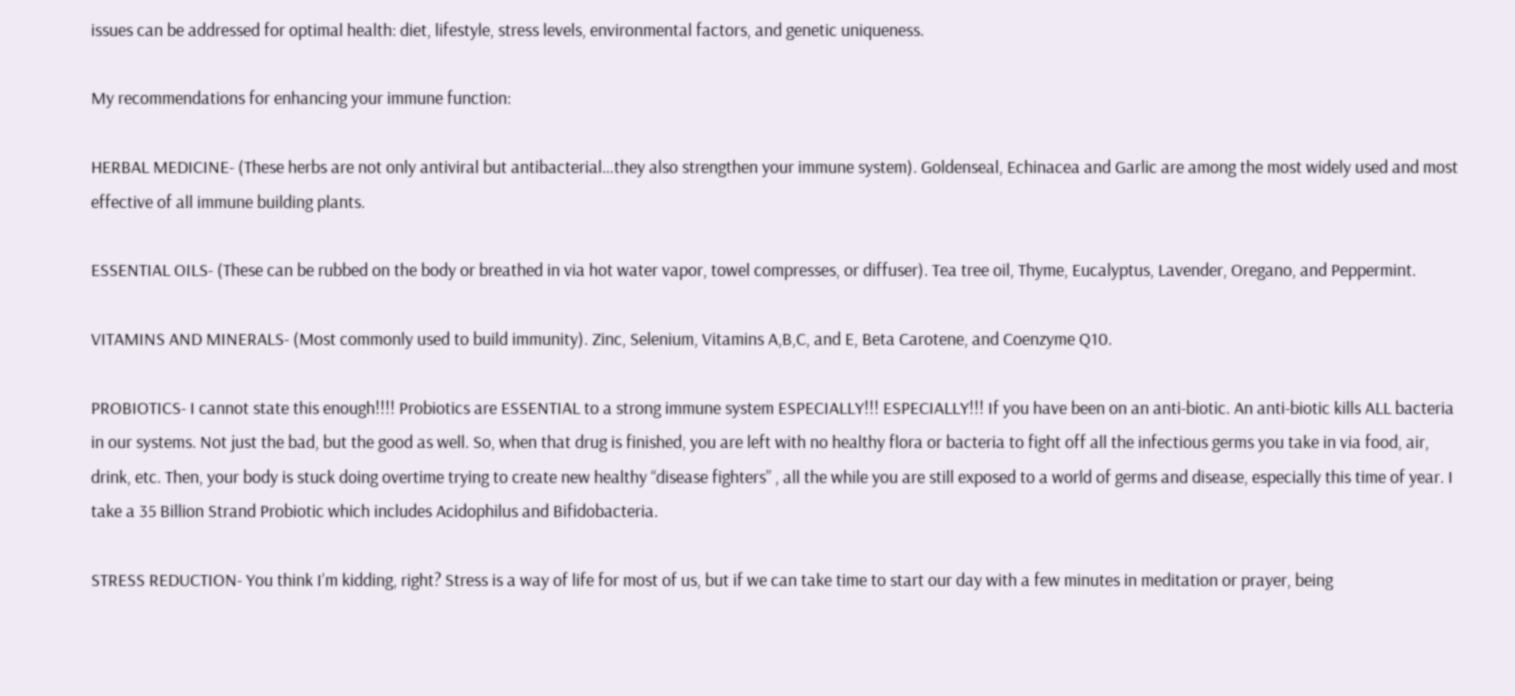issues can be addressed for optimal health: diet, lifestyle, stress levels, environmental factors, and genetic uniqueness.

My recommendations for enhancing your immune function:

HERBAL MEDICINE- (These herbs are not only antiviral but antibacterial…they also strengthen your immune system). Goldenseal, Echinacea and Garlic are among the most widely used and most effective of all immune building plants.

ESSENTIAL OILS- (These can be rubbed on the body or breathed in via hot water vapor, towel compresses, or diffuser). Tea tree oil, Thyme, Eucalyptus, Lavender, Oregano, and Peppermint.

VITAMINS AND MINERALS- (Most commonly used to build immunity). Zinc, Selenium, Vitamins A,B,C, and E, Beta Carotene, and Coenzyme Q10.

PROBIOTICS- I cannot state this enough!!!! Probiotics are ESSENTIAL to a strong immune system ESPECIALLY!!! ESPECIALLY!!! If you have been on an anti-biotic. An anti-biotic kills ALL bacteria in our systems. Not just the bad, but the good as well. So, when that drug is finished, you are left with no healthy flora or bacteria to fight off all the infectious germs you take in via food, air, drink, etc. Then, your body is stuck doing overtime trying to create new healthy “disease fighters” , all the while you are still exposed to a world of germs and disease, especially this time of year. I take a 35 Billion Strand Probiotic which includes Acidophilus and Bifidobacteria.

STRESS REDUCTION- You think I’m kidding, right? Stress is a way of life for most of us, but if we can take time to start our day with a few minutes in meditation or prayer, being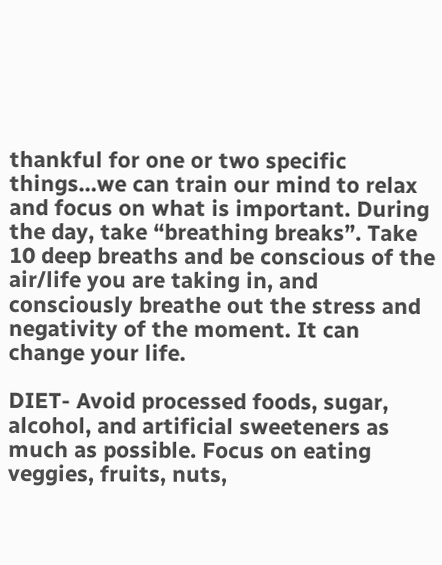thankful for one or two specific things…we can train our mind to relax and focus on what is important. During the day, take “breathing breaks”. Take 10 deep breaths and be conscious of the air/life you are taking in, and consciously breathe out the stress and negativity of the moment. It can change your life.

DIET- Avoid processed foods, sugar, alcohol, and artificial sweeteners as much as possible. Focus on eating veggies, fruits, nuts,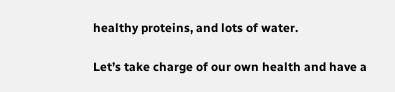healthy proteins, and lots of water.

Let’s take charge of our own health and have a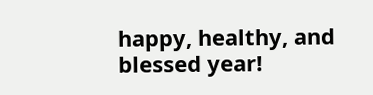happy, healthy, and blessed year!